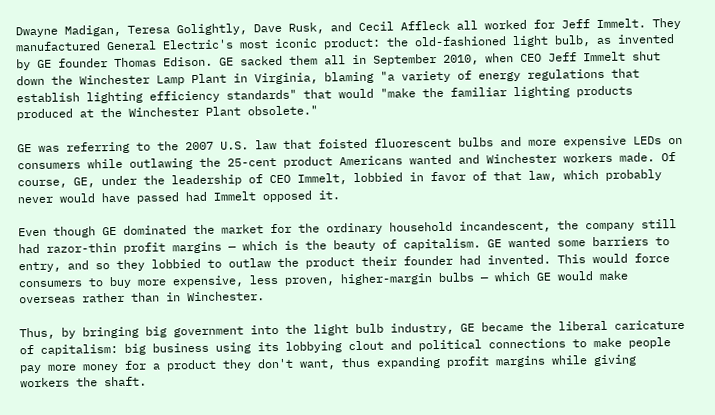Dwayne Madigan, Teresa Golightly, Dave Rusk, and Cecil Affleck all worked for Jeff Immelt. They manufactured General Electric's most iconic product: the old-fashioned light bulb, as invented by GE founder Thomas Edison. GE sacked them all in September 2010, when CEO Jeff Immelt shut down the Winchester Lamp Plant in Virginia, blaming "a variety of energy regulations that establish lighting efficiency standards" that would "make the familiar lighting products produced at the Winchester Plant obsolete."

GE was referring to the 2007 U.S. law that foisted fluorescent bulbs and more expensive LEDs on consumers while outlawing the 25-cent product Americans wanted and Winchester workers made. Of course, GE, under the leadership of CEO Immelt, lobbied in favor of that law, which probably never would have passed had Immelt opposed it.

Even though GE dominated the market for the ordinary household incandescent, the company still had razor-thin profit margins — which is the beauty of capitalism. GE wanted some barriers to entry, and so they lobbied to outlaw the product their founder had invented. This would force consumers to buy more expensive, less proven, higher-margin bulbs — which GE would make overseas rather than in Winchester.

Thus, by bringing big government into the light bulb industry, GE became the liberal caricature of capitalism: big business using its lobbying clout and political connections to make people pay more money for a product they don't want, thus expanding profit margins while giving workers the shaft.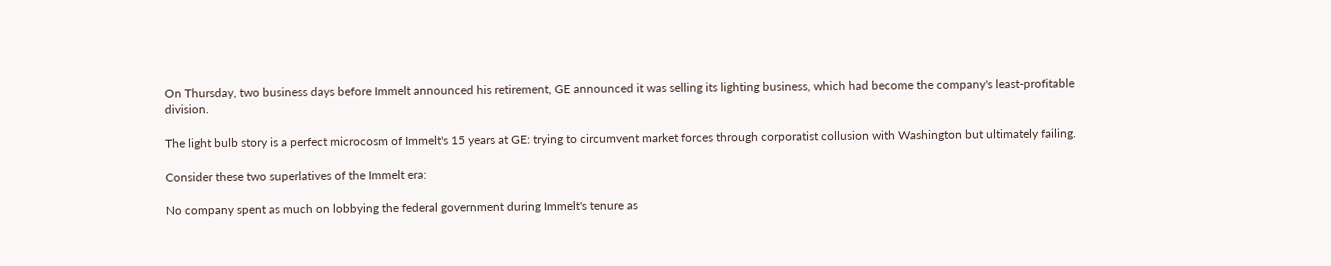On Thursday, two business days before Immelt announced his retirement, GE announced it was selling its lighting business, which had become the company's least-profitable division.

The light bulb story is a perfect microcosm of Immelt's 15 years at GE: trying to circumvent market forces through corporatist collusion with Washington but ultimately failing.

Consider these two superlatives of the Immelt era:

No company spent as much on lobbying the federal government during Immelt's tenure as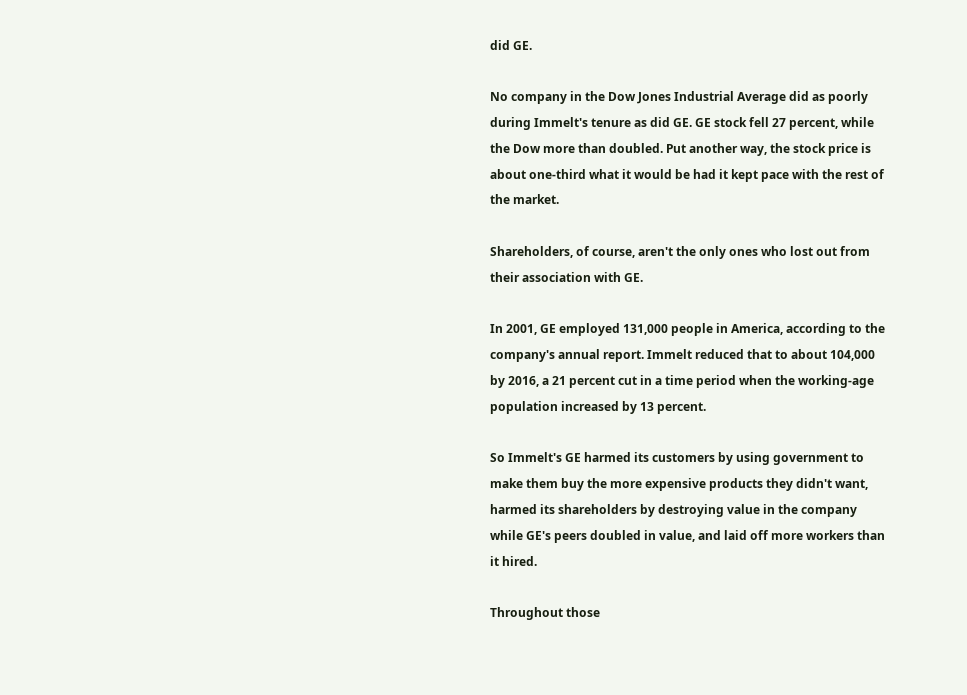did GE.

No company in the Dow Jones Industrial Average did as poorly during Immelt's tenure as did GE. GE stock fell 27 percent, while the Dow more than doubled. Put another way, the stock price is about one-third what it would be had it kept pace with the rest of the market.

Shareholders, of course, aren't the only ones who lost out from their association with GE.

In 2001, GE employed 131,000 people in America, according to the company's annual report. Immelt reduced that to about 104,000 by 2016, a 21 percent cut in a time period when the working-age population increased by 13 percent.

So Immelt's GE harmed its customers by using government to make them buy the more expensive products they didn't want, harmed its shareholders by destroying value in the company while GE's peers doubled in value, and laid off more workers than it hired.

Throughout those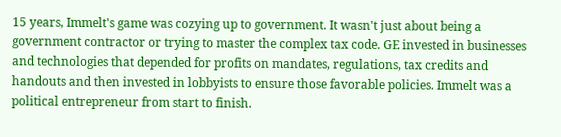15 years, Immelt's game was cozying up to government. It wasn't just about being a government contractor or trying to master the complex tax code. GE invested in businesses and technologies that depended for profits on mandates, regulations, tax credits and handouts and then invested in lobbyists to ensure those favorable policies. Immelt was a political entrepreneur from start to finish.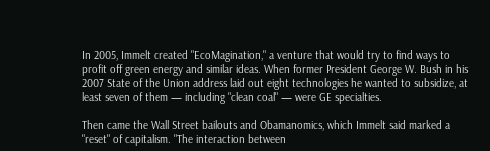In 2005, Immelt created "EcoMagination," a venture that would try to find ways to profit off green energy and similar ideas. When former President George W. Bush in his 2007 State of the Union address laid out eight technologies he wanted to subsidize, at least seven of them — including "clean coal" — were GE specialties.

Then came the Wall Street bailouts and Obamanomics, which Immelt said marked a "reset" of capitalism. "The interaction between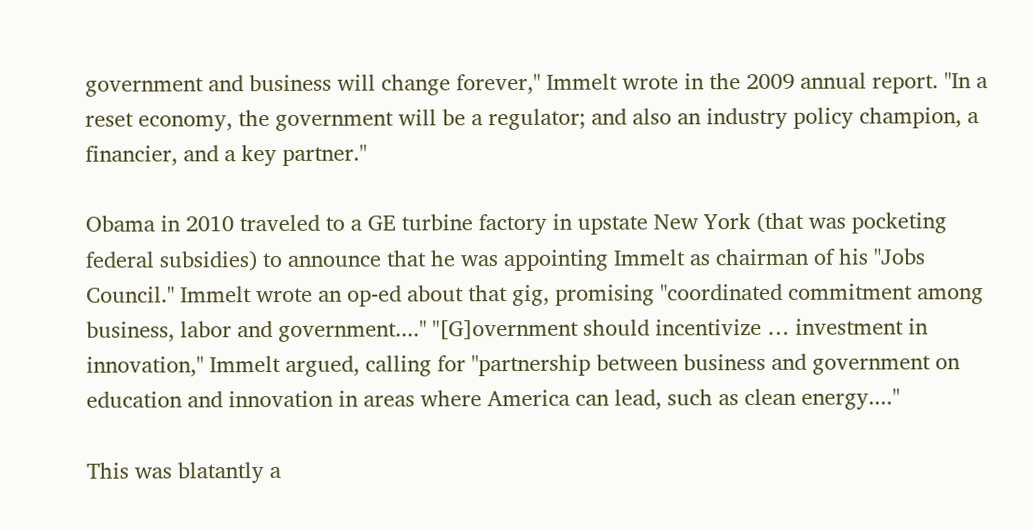government and business will change forever," Immelt wrote in the 2009 annual report. "In a reset economy, the government will be a regulator; and also an industry policy champion, a financier, and a key partner."

Obama in 2010 traveled to a GE turbine factory in upstate New York (that was pocketing federal subsidies) to announce that he was appointing Immelt as chairman of his "Jobs Council." Immelt wrote an op-ed about that gig, promising "coordinated commitment among business, labor and government...." "[G]overnment should incentivize … investment in innovation," Immelt argued, calling for "partnership between business and government on education and innovation in areas where America can lead, such as clean energy...."

This was blatantly a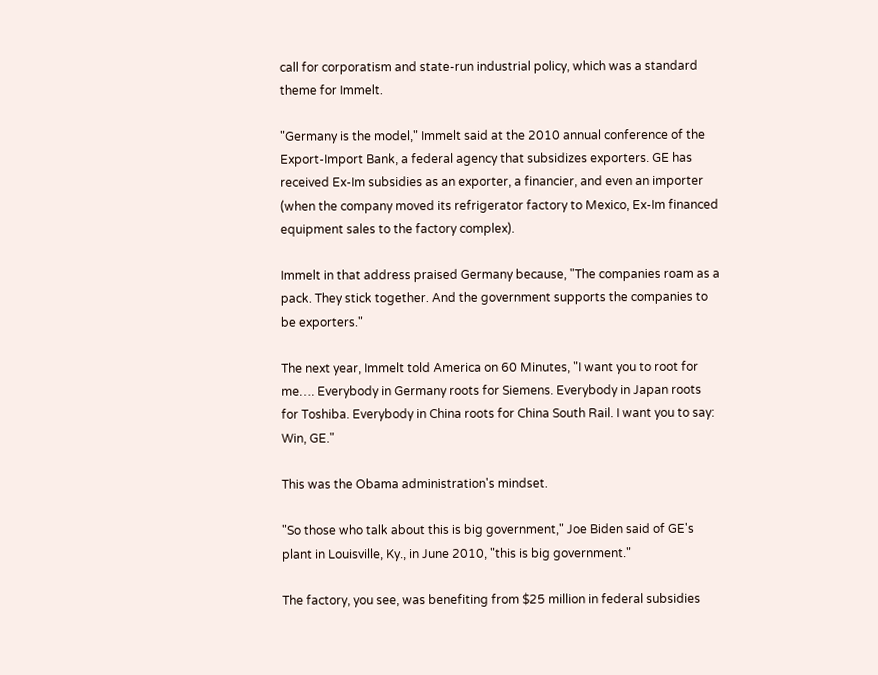call for corporatism and state-run industrial policy, which was a standard theme for Immelt.

"Germany is the model," Immelt said at the 2010 annual conference of the Export-Import Bank, a federal agency that subsidizes exporters. GE has received Ex-Im subsidies as an exporter, a financier, and even an importer (when the company moved its refrigerator factory to Mexico, Ex-Im financed equipment sales to the factory complex).

Immelt in that address praised Germany because, "The companies roam as a pack. They stick together. And the government supports the companies to be exporters."

The next year, Immelt told America on 60 Minutes, "I want you to root for me…. Everybody in Germany roots for Siemens. Everybody in Japan roots for Toshiba. Everybody in China roots for China South Rail. I want you to say: Win, GE."

This was the Obama administration's mindset.

"So those who talk about this is big government," Joe Biden said of GE's plant in Louisville, Ky., in June 2010, "this is big government."

The factory, you see, was benefiting from $25 million in federal subsidies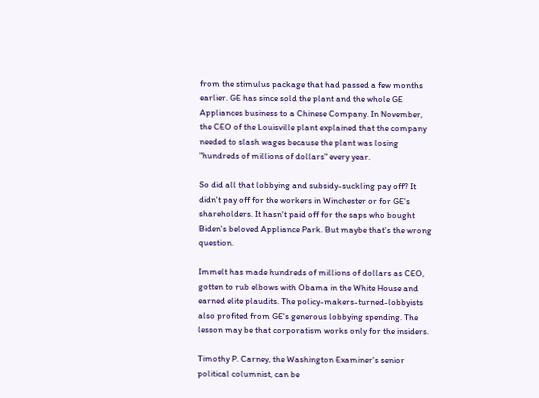from the stimulus package that had passed a few months earlier. GE has since sold the plant and the whole GE Appliances business to a Chinese Company. In November, the CEO of the Louisville plant explained that the company needed to slash wages because the plant was losing "hundreds of millions of dollars" every year.

So did all that lobbying and subsidy-suckling pay off? It didn't pay off for the workers in Winchester or for GE's shareholders. It hasn't paid off for the saps who bought Biden's beloved Appliance Park. But maybe that's the wrong question.

Immelt has made hundreds of millions of dollars as CEO, gotten to rub elbows with Obama in the White House and earned elite plaudits. The policy-makers-turned-lobbyists also profited from GE's generous lobbying spending. The lesson may be that corporatism works only for the insiders.

Timothy P. Carney, the Washington Examiner's senior political columnist, can be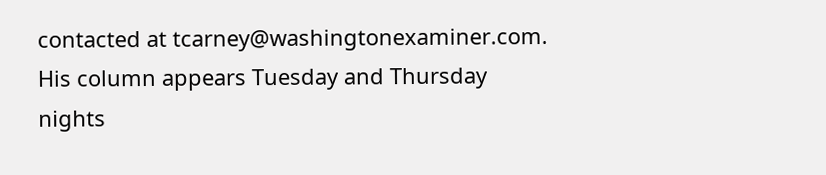contacted at tcarney@washingtonexaminer.com. His column appears Tuesday and Thursday nights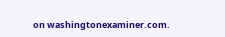on washingtonexaminer.com.